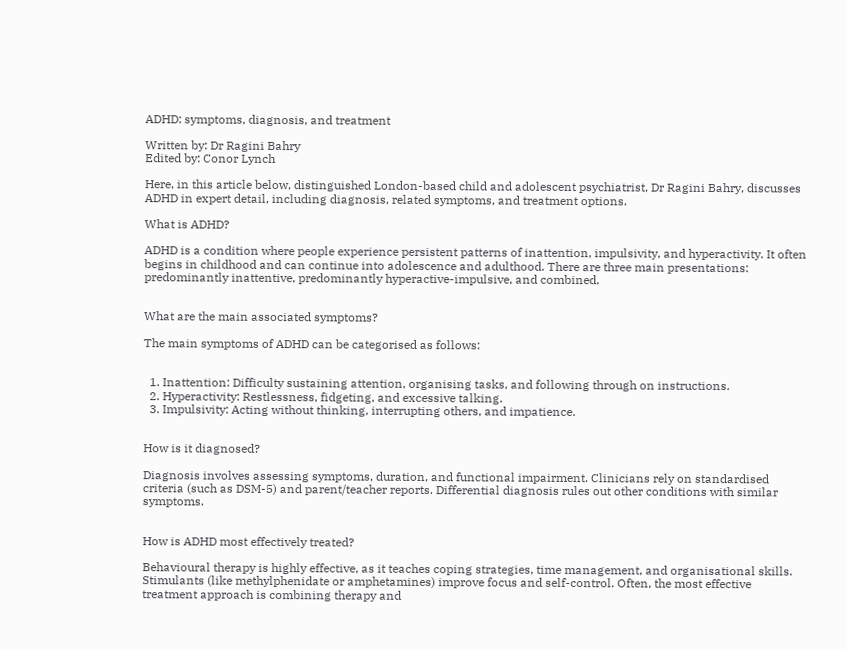ADHD: symptoms, diagnosis, and treatment

Written by: Dr Ragini Bahry
Edited by: Conor Lynch

Here, in this article below, distinguished London-based child and adolescent psychiatrist, Dr Ragini Bahry, discusses ADHD in expert detail, including diagnosis, related symptoms, and treatment options.

What is ADHD?

ADHD is a condition where people experience persistent patterns of inattention, impulsivity, and hyperactivity. It often begins in childhood and can continue into adolescence and adulthood. There are three main presentations: predominantly inattentive, predominantly hyperactive-impulsive, and combined.


What are the main associated symptoms?

The main symptoms of ADHD can be categorised as follows:


  1. Inattention: Difficulty sustaining attention, organising tasks, and following through on instructions.
  2. Hyperactivity: Restlessness, fidgeting, and excessive talking.
  3. Impulsivity: Acting without thinking, interrupting others, and impatience.


How is it diagnosed?

Diagnosis involves assessing symptoms, duration, and functional impairment. Clinicians rely on standardised criteria (such as DSM-5) and parent/teacher reports. Differential diagnosis rules out other conditions with similar symptoms.


How is ADHD most effectively treated?

Behavioural therapy is highly effective, as it teaches coping strategies, time management, and organisational skills. Stimulants (like methylphenidate or amphetamines) improve focus and self-control. Often, the most effective treatment approach is combining therapy and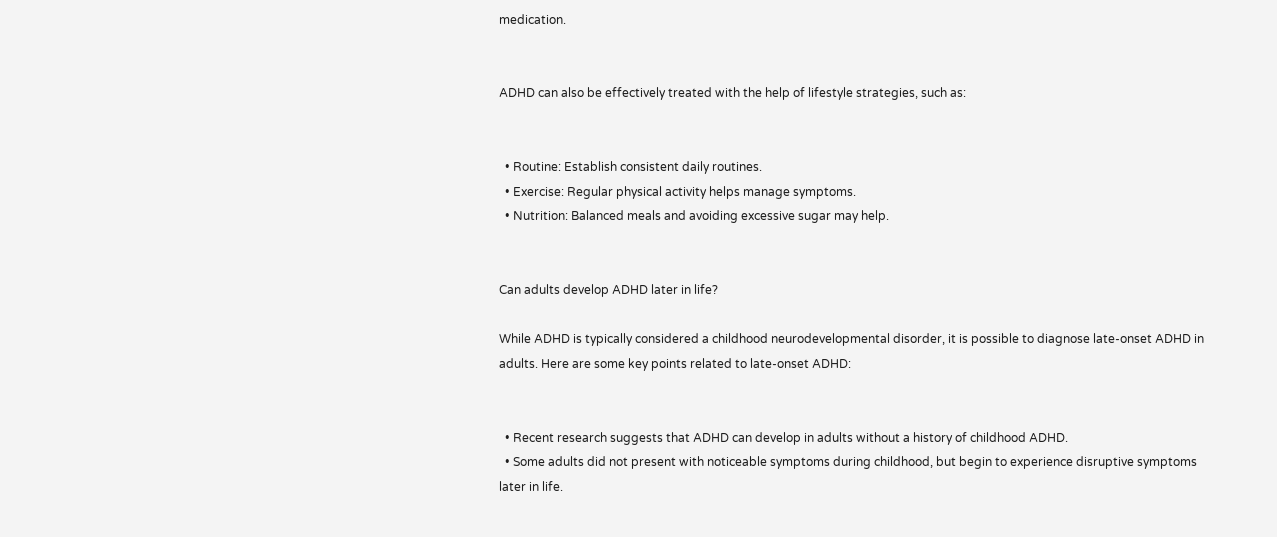medication.


ADHD can also be effectively treated with the help of lifestyle strategies, such as:


  • Routine: Establish consistent daily routines.
  • Exercise: Regular physical activity helps manage symptoms.
  • Nutrition: Balanced meals and avoiding excessive sugar may help.


Can adults develop ADHD later in life?

While ADHD is typically considered a childhood neurodevelopmental disorder, it is possible to diagnose late-onset ADHD in adults. Here are some key points related to late-onset ADHD:


  • Recent research suggests that ADHD can develop in adults without a history of childhood ADHD.
  • Some adults did not present with noticeable symptoms during childhood, but begin to experience disruptive symptoms later in life.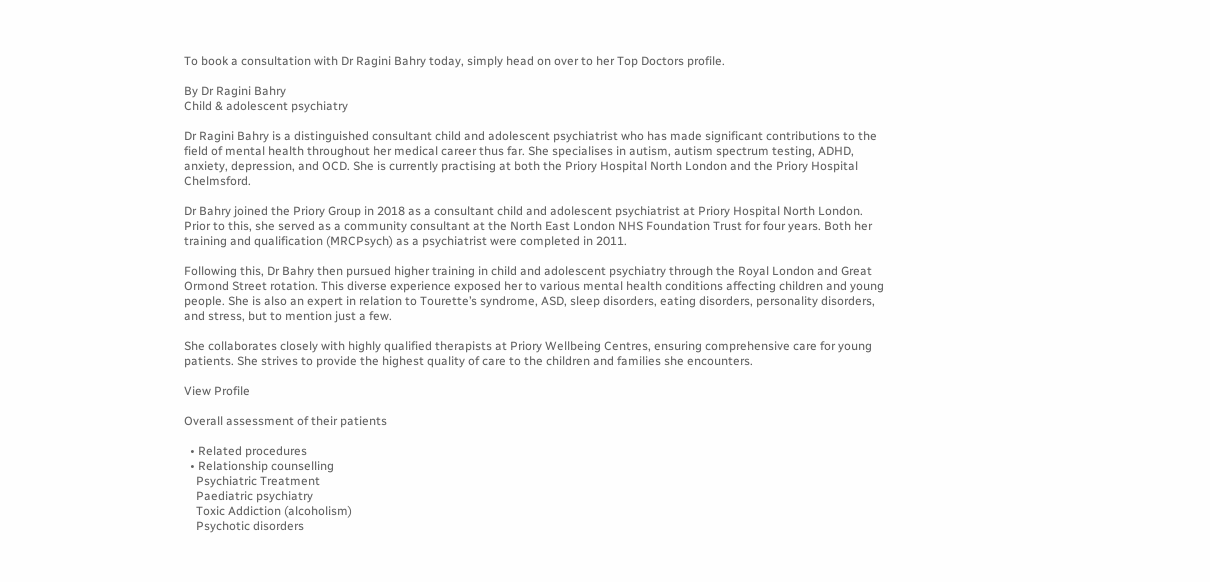To book a consultation with Dr Ragini Bahry today, simply head on over to her Top Doctors profile.

By Dr Ragini Bahry
Child & adolescent psychiatry

Dr Ragini Bahry is a distinguished consultant child and adolescent psychiatrist who has made significant contributions to the field of mental health throughout her medical career thus far. She specialises in autism, autism spectrum testing, ADHD, anxiety, depression, and OCD. She is currently practising at both the Priory Hospital North London and the Priory Hospital Chelmsford.

Dr Bahry joined the Priory Group in 2018 as a consultant child and adolescent psychiatrist at Priory Hospital North London. Prior to this, she served as a community consultant at the North East London NHS Foundation Trust for four years. Both her training and qualification (MRCPsych) as a psychiatrist were completed in 2011.

Following this, Dr Bahry then pursued higher training in child and adolescent psychiatry through the Royal London and Great Ormond Street rotation. This diverse experience exposed her to various mental health conditions affecting children and young people. She is also an expert in relation to Tourette’s syndrome, ASD, sleep disorders, eating disorders, personality disorders, and stress, but to mention just a few.

She collaborates closely with highly qualified therapists at Priory Wellbeing Centres, ensuring comprehensive care for young patients. She strives to provide the highest quality of care to the children and families she encounters.

View Profile

Overall assessment of their patients

  • Related procedures
  • Relationship counselling
    Psychiatric Treatment
    Paediatric psychiatry
    Toxic Addiction (alcoholism)
    Psychotic disorders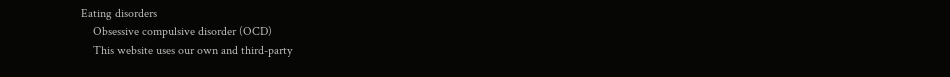Eating disorders
    Obsessive compulsive disorder (OCD)
    This website uses our own and third-party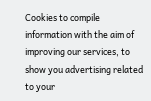Cookies to compile information with the aim of improving our services, to show you advertising related to your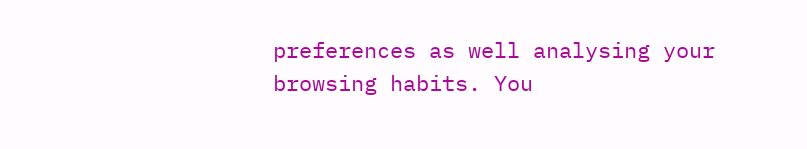preferences as well analysing your browsing habits. You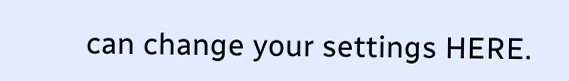can change your settings HERE.